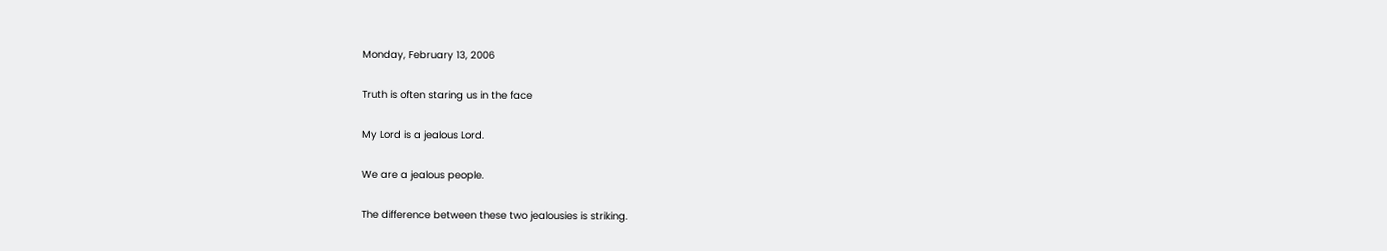Monday, February 13, 2006

Truth is often staring us in the face

My Lord is a jealous Lord.

We are a jealous people.

The difference between these two jealousies is striking.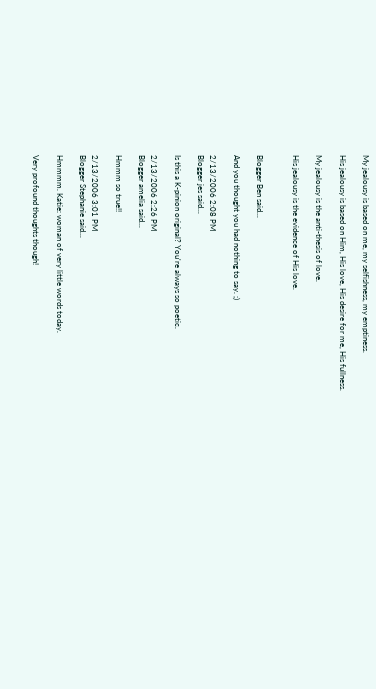My jealousy is based on me, my selfishness, my emptiness.

His jealousy is based on Him, His love, His desire for me, His fullness.

My jealousy is the anti-thesis of love.

His jealousy is the evidence of His love.


Blogger Ben said...

And you thought you had nothing to say. ;)

2/13/2006 2:08 PM
Blogger jes said...

Is this a K-pinion original? You're always so poetic.

2/13/2006 2:26 PM
Blogger amelia said...

Hmmm so true!!

2/13/2006 3:01 PM
Blogger Stephanie said...

Hmmmm. Katie: woman of very little words today.

Very profound thoughts though!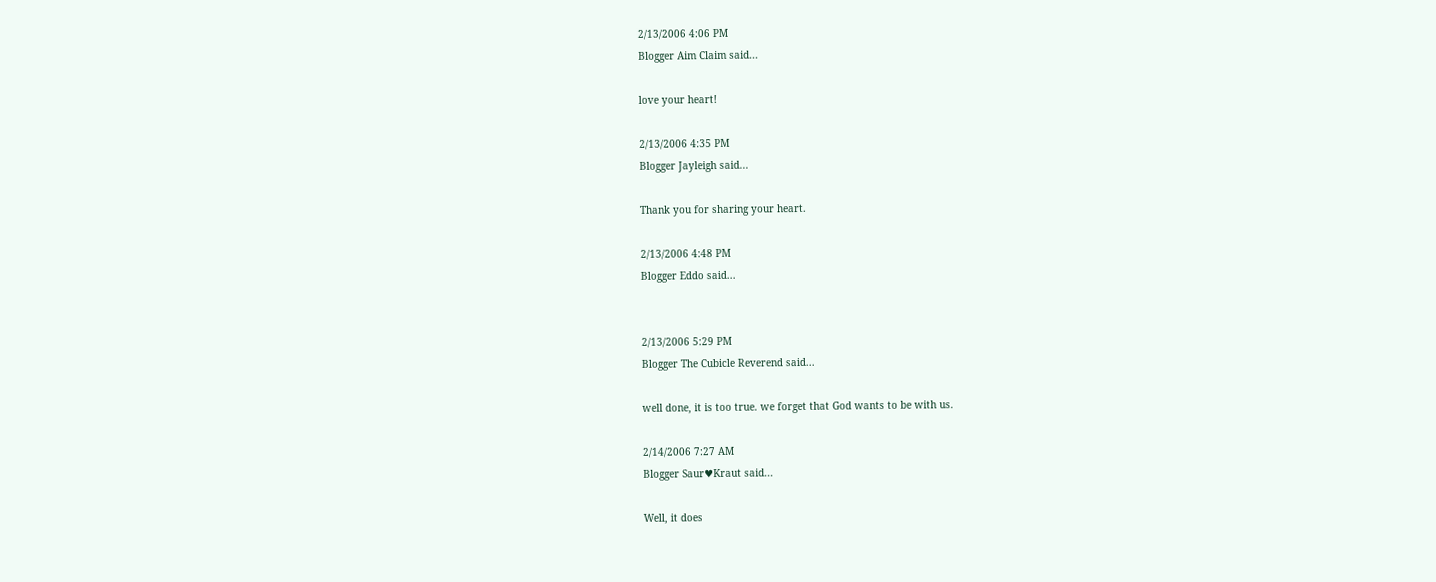2/13/2006 4:06 PM
Blogger Aim Claim said...

love your heart!

2/13/2006 4:35 PM
Blogger Jayleigh said...

Thank you for sharing your heart.

2/13/2006 4:48 PM
Blogger Eddo said...


2/13/2006 5:29 PM
Blogger The Cubicle Reverend said...

well done, it is too true. we forget that God wants to be with us.

2/14/2006 7:27 AM
Blogger Saur♥Kraut said...

Well, it does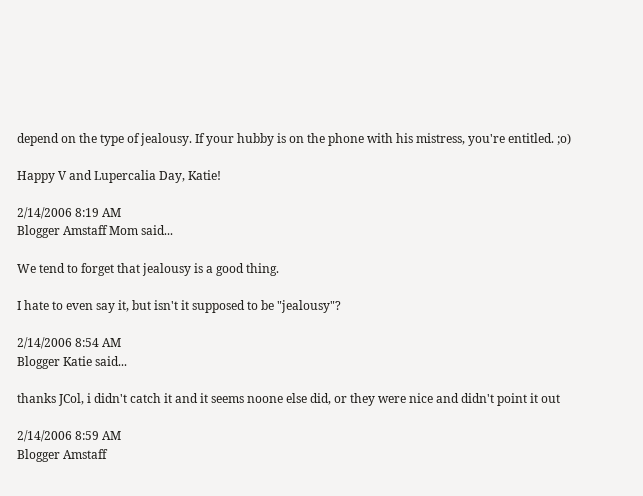depend on the type of jealousy. If your hubby is on the phone with his mistress, you're entitled. ;o)

Happy V and Lupercalia Day, Katie!

2/14/2006 8:19 AM
Blogger Amstaff Mom said...

We tend to forget that jealousy is a good thing.

I hate to even say it, but isn't it supposed to be "jealousy"?

2/14/2006 8:54 AM
Blogger Katie said...

thanks JCol, i didn't catch it and it seems noone else did, or they were nice and didn't point it out

2/14/2006 8:59 AM
Blogger Amstaff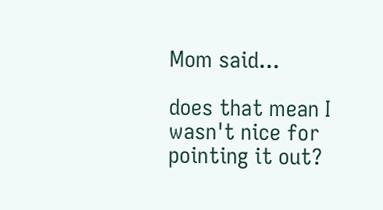Mom said...

does that mean I wasn't nice for pointing it out?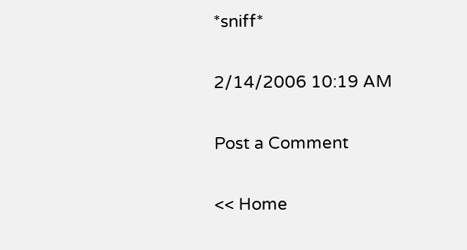*sniff*

2/14/2006 10:19 AM

Post a Comment

<< Home